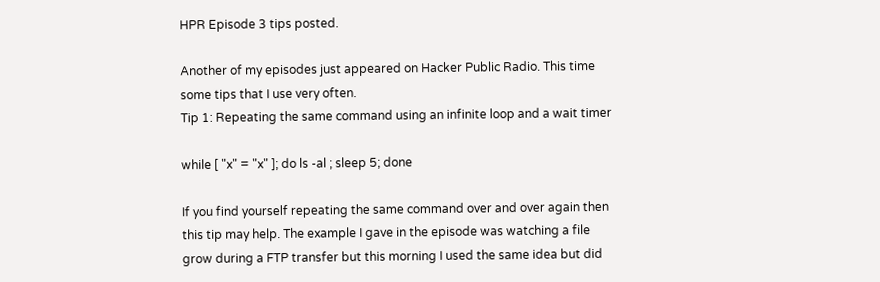HPR Episode 3 tips posted.

Another of my episodes just appeared on Hacker Public Radio. This time some tips that I use very often.
Tip 1: Repeating the same command using an infinite loop and a wait timer

while [ "x" = "x" ]; do ls -al ; sleep 5; done

If you find yourself repeating the same command over and over again then this tip may help. The example I gave in the episode was watching a file grow during a FTP transfer but this morning I used the same idea but did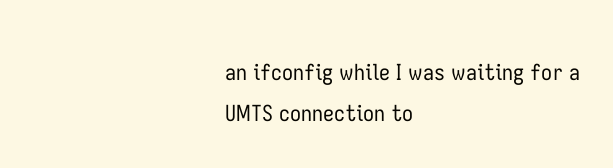an ifconfig while I was waiting for a UMTS connection to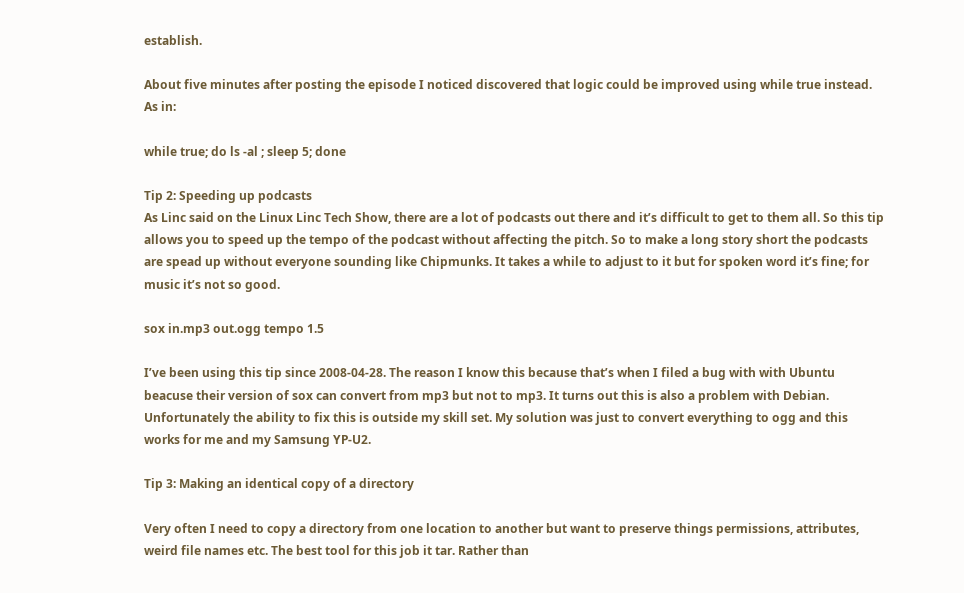establish.

About five minutes after posting the episode I noticed discovered that logic could be improved using while true instead. As in:

while true; do ls -al ; sleep 5; done

Tip 2: Speeding up podcasts
As Linc said on the Linux Linc Tech Show, there are a lot of podcasts out there and it’s difficult to get to them all. So this tip allows you to speed up the tempo of the podcast without affecting the pitch. So to make a long story short the podcasts are spead up without everyone sounding like Chipmunks. It takes a while to adjust to it but for spoken word it’s fine; for music it’s not so good.

sox in.mp3 out.ogg tempo 1.5

I’ve been using this tip since 2008-04-28. The reason I know this because that’s when I filed a bug with with Ubuntu beacuse their version of sox can convert from mp3 but not to mp3. It turns out this is also a problem with Debian. Unfortunately the ability to fix this is outside my skill set. My solution was just to convert everything to ogg and this works for me and my Samsung YP-U2.

Tip 3: Making an identical copy of a directory

Very often I need to copy a directory from one location to another but want to preserve things permissions, attributes, weird file names etc. The best tool for this job it tar. Rather than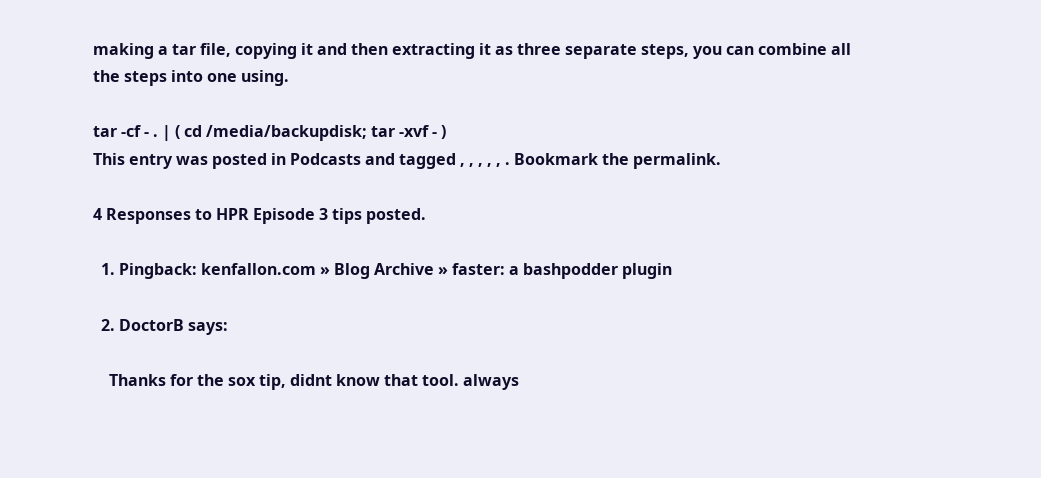making a tar file, copying it and then extracting it as three separate steps, you can combine all the steps into one using.

tar -cf - . | ( cd /media/backupdisk; tar -xvf - )
This entry was posted in Podcasts and tagged , , , , , . Bookmark the permalink.

4 Responses to HPR Episode 3 tips posted.

  1. Pingback: kenfallon.com » Blog Archive » faster: a bashpodder plugin

  2. DoctorB says:

    Thanks for the sox tip, didnt know that tool. always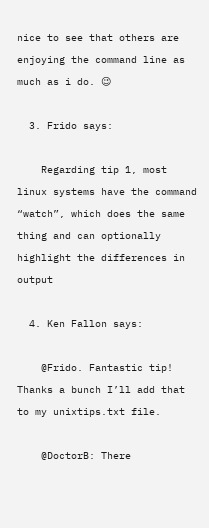nice to see that others are enjoying the command line as much as i do. 😉

  3. Frido says:

    Regarding tip 1, most linux systems have the command “watch”, which does the same thing and can optionally highlight the differences in output

  4. Ken Fallon says:

    @Frido. Fantastic tip! Thanks a bunch I’ll add that to my unixtips.txt file.

    @DoctorB: There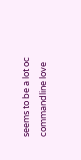seems to be a lot oc commandline love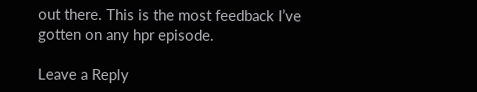out there. This is the most feedback I’ve gotten on any hpr episode.

Leave a Reply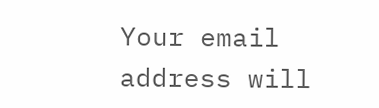Your email address will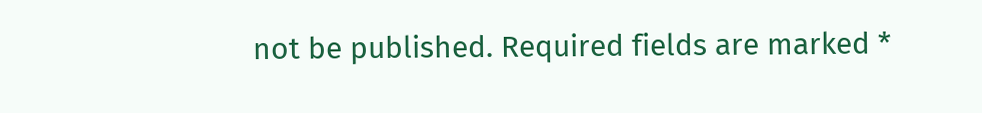not be published. Required fields are marked *